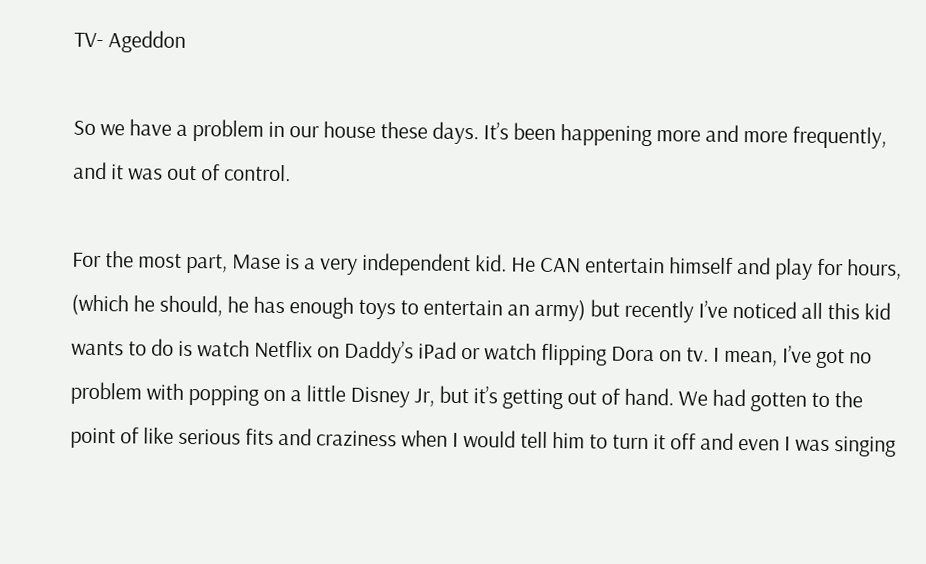TV- Ageddon

So we have a problem in our house these days. It’s been happening more and more frequently, and it was out of control.

For the most part, Mase is a very independent kid. He CAN entertain himself and play for hours, (which he should, he has enough toys to entertain an army) but recently I’ve noticed all this kid wants to do is watch Netflix on Daddy’s iPad or watch flipping Dora on tv. I mean, I’ve got no problem with popping on a little Disney Jr, but it’s getting out of hand. We had gotten to the point of like serious fits and craziness when I would tell him to turn it off and even I was singing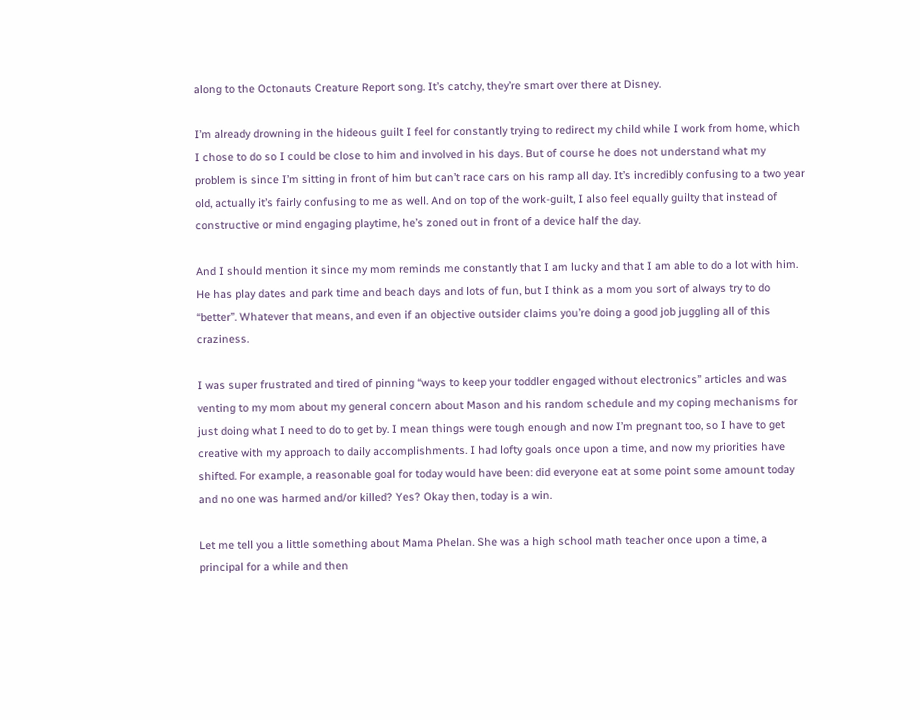along to the Octonauts Creature Report song. It’s catchy, they’re smart over there at Disney.

I’m already drowning in the hideous guilt I feel for constantly trying to redirect my child while I work from home, which I chose to do so I could be close to him and involved in his days. But of course he does not understand what my problem is since I’m sitting in front of him but can’t race cars on his ramp all day. It’s incredibly confusing to a two year old, actually it’s fairly confusing to me as well. And on top of the work-guilt, I also feel equally guilty that instead of constructive or mind engaging playtime, he’s zoned out in front of a device half the day.

And I should mention it since my mom reminds me constantly that I am lucky and that I am able to do a lot with him. He has play dates and park time and beach days and lots of fun, but I think as a mom you sort of always try to do “better”. Whatever that means, and even if an objective outsider claims you’re doing a good job juggling all of this craziness.

I was super frustrated and tired of pinning “ways to keep your toddler engaged without electronics” articles and was venting to my mom about my general concern about Mason and his random schedule and my coping mechanisms for just doing what I need to do to get by. I mean things were tough enough and now I’m pregnant too, so I have to get creative with my approach to daily accomplishments. I had lofty goals once upon a time, and now my priorities have shifted. For example, a reasonable goal for today would have been: did everyone eat at some point some amount today and no one was harmed and/or killed? Yes? Okay then, today is a win.

Let me tell you a little something about Mama Phelan. She was a high school math teacher once upon a time, a principal for a while and then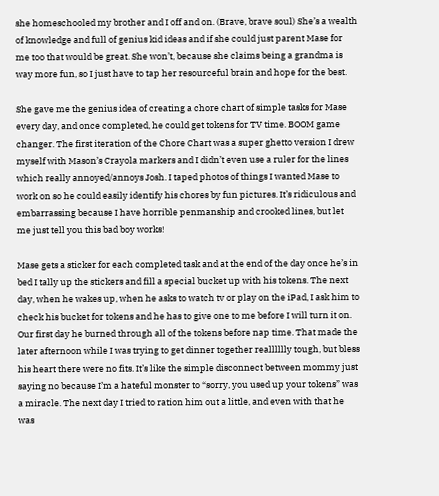she homeschooled my brother and I off and on. (Brave, brave soul) She’s a wealth of knowledge and full of genius kid ideas and if she could just parent Mase for me too that would be great. She won’t, because she claims being a grandma is way more fun, so I just have to tap her resourceful brain and hope for the best.

She gave me the genius idea of creating a chore chart of simple tasks for Mase every day, and once completed, he could get tokens for TV time. BOOM game changer. The first iteration of the Chore Chart was a super ghetto version I drew myself with Mason’s Crayola markers and I didn’t even use a ruler for the lines which really annoyed/annoys Josh. I taped photos of things I wanted Mase to work on so he could easily identify his chores by fun pictures. It’s ridiculous and embarrassing because I have horrible penmanship and crooked lines, but let me just tell you this bad boy works!

Mase gets a sticker for each completed task and at the end of the day once he’s in bed I tally up the stickers and fill a special bucket up with his tokens. The next day, when he wakes up, when he asks to watch tv or play on the iPad, I ask him to check his bucket for tokens and he has to give one to me before I will turn it on. Our first day he burned through all of the tokens before nap time. That made the later afternoon while I was trying to get dinner together realllllly tough, but bless his heart there were no fits. It’s like the simple disconnect between mommy just saying no because I’m a hateful monster to “sorry, you used up your tokens” was a miracle. The next day I tried to ration him out a little, and even with that he was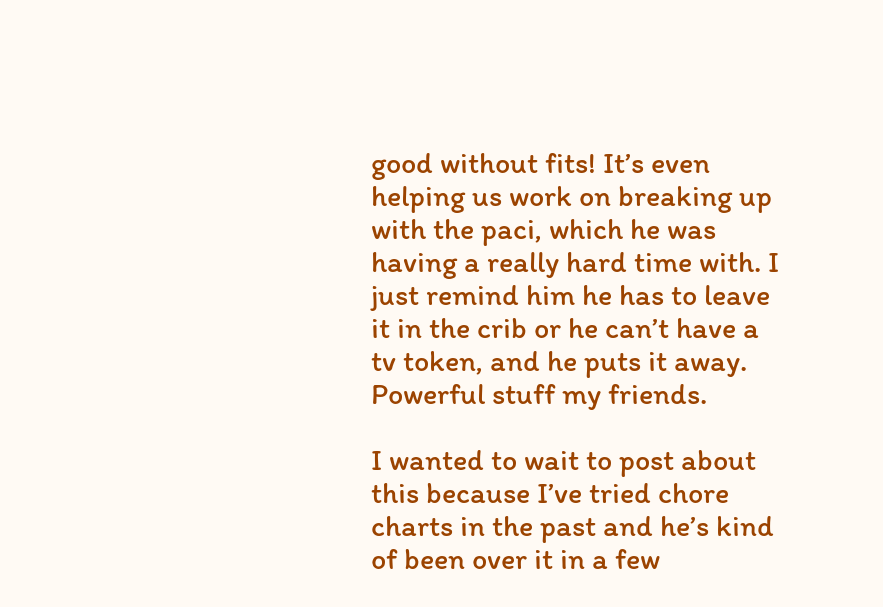good without fits! It’s even helping us work on breaking up with the paci, which he was having a really hard time with. I just remind him he has to leave it in the crib or he can’t have a tv token, and he puts it away. Powerful stuff my friends.

I wanted to wait to post about this because I’ve tried chore charts in the past and he’s kind of been over it in a few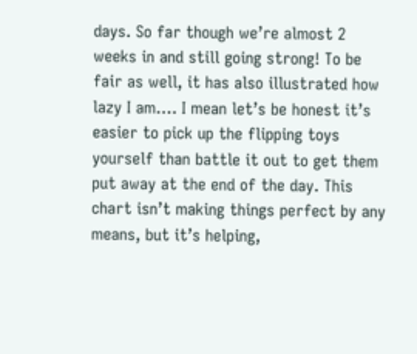days. So far though we’re almost 2 weeks in and still going strong! To be fair as well, it has also illustrated how lazy I am…. I mean let’s be honest it’s easier to pick up the flipping toys yourself than battle it out to get them put away at the end of the day. This chart isn’t making things perfect by any means, but it’s helping,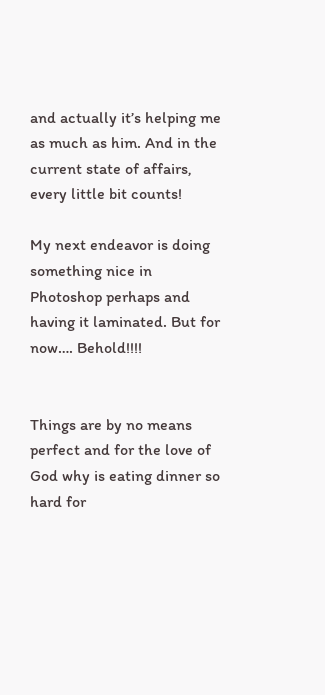and actually it’s helping me as much as him. And in the current state of affairs, every little bit counts!

My next endeavor is doing something nice in Photoshop perhaps and having it laminated. But for now…. Behold!!!!


Things are by no means perfect and for the love of God why is eating dinner so hard for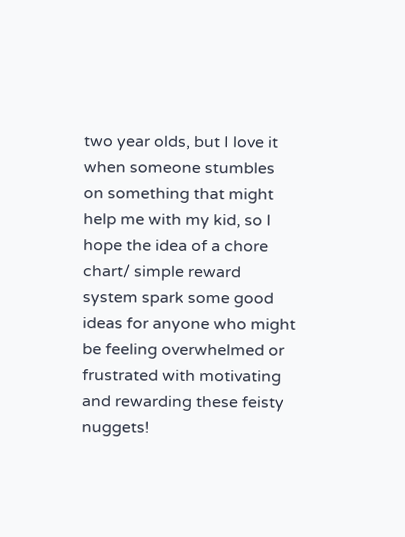two year olds, but I love it when someone stumbles on something that might help me with my kid, so I hope the idea of a chore chart/ simple reward system spark some good ideas for anyone who might be feeling overwhelmed or frustrated with motivating and rewarding these feisty nuggets!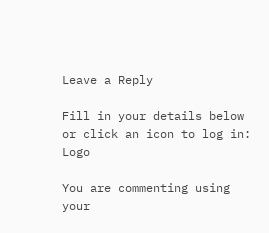Leave a Reply

Fill in your details below or click an icon to log in: Logo

You are commenting using your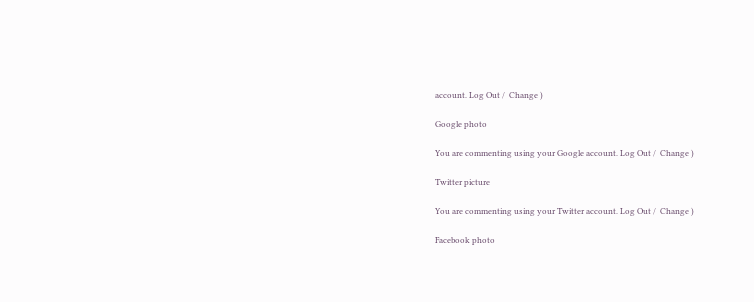account. Log Out /  Change )

Google photo

You are commenting using your Google account. Log Out /  Change )

Twitter picture

You are commenting using your Twitter account. Log Out /  Change )

Facebook photo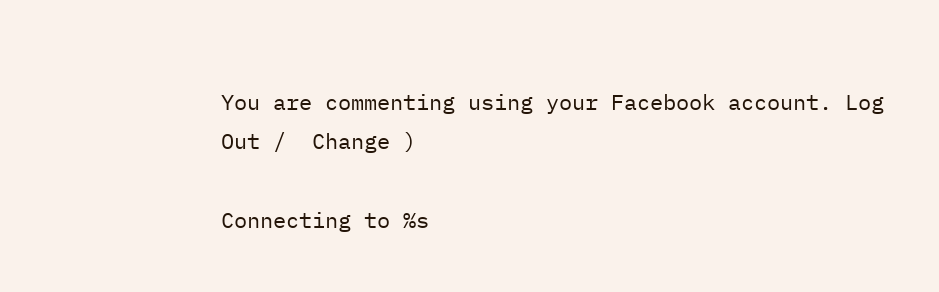You are commenting using your Facebook account. Log Out /  Change )

Connecting to %s